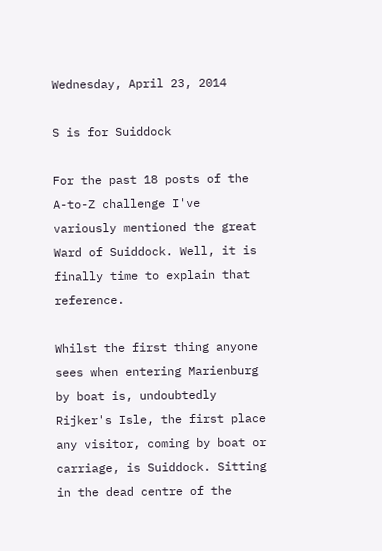Wednesday, April 23, 2014

S is for Suiddock

For the past 18 posts of the A-to-Z challenge I've variously mentioned the great Ward of Suiddock. Well, it is finally time to explain that reference.

Whilst the first thing anyone sees when entering Marienburg by boat is, undoubtedly Rijker's Isle, the first place any visitor, coming by boat or carriage, is Suiddock. Sitting in the dead centre of the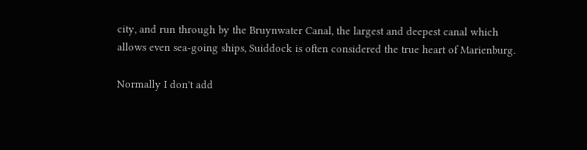city, and run through by the Bruynwater Canal, the largest and deepest canal which allows even sea-going ships, Suiddock is often considered the true heart of Marienburg.

Normally I don't add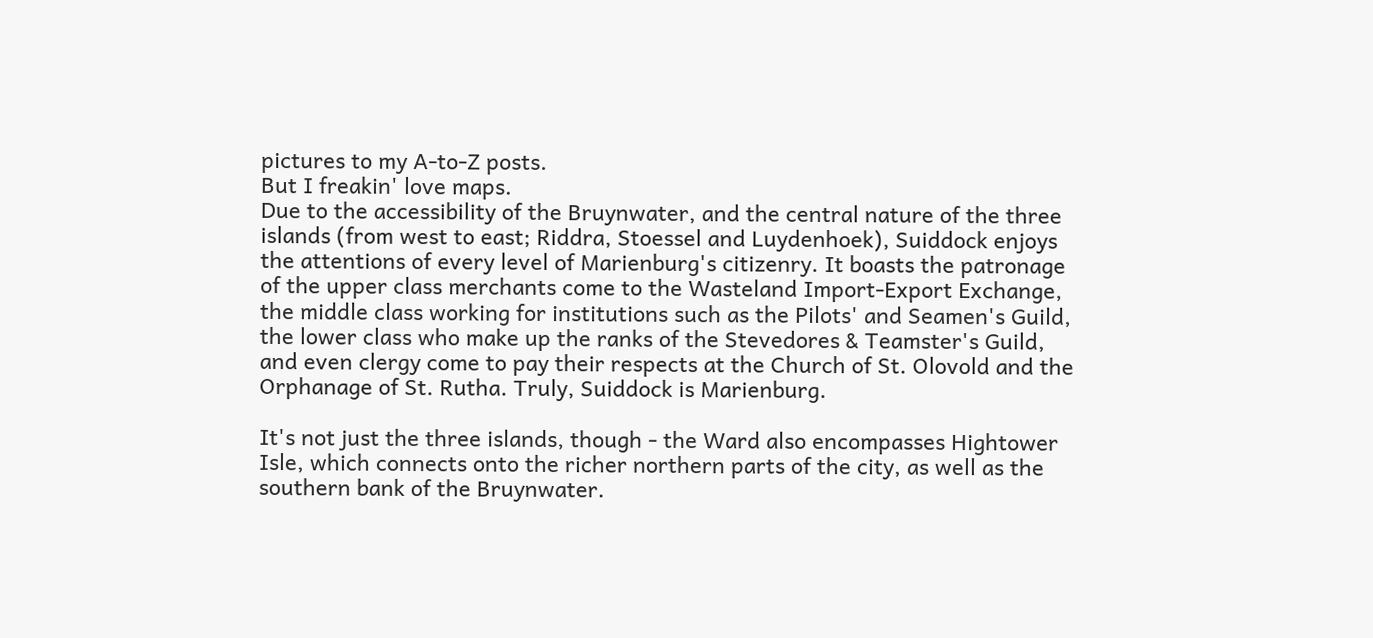pictures to my A-to-Z posts.
But I freakin' love maps.
Due to the accessibility of the Bruynwater, and the central nature of the three islands (from west to east; Riddra, Stoessel and Luydenhoek), Suiddock enjoys the attentions of every level of Marienburg's citizenry. It boasts the patronage of the upper class merchants come to the Wasteland Import-Export Exchange, the middle class working for institutions such as the Pilots' and Seamen's Guild, the lower class who make up the ranks of the Stevedores & Teamster's Guild, and even clergy come to pay their respects at the Church of St. Olovold and the Orphanage of St. Rutha. Truly, Suiddock is Marienburg.

It's not just the three islands, though - the Ward also encompasses Hightower Isle, which connects onto the richer northern parts of the city, as well as the southern bank of the Bruynwater.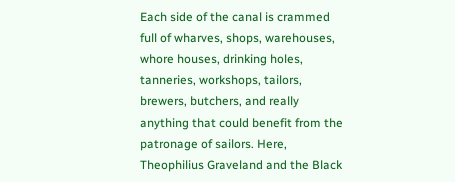Each side of the canal is crammed full of wharves, shops, warehouses, whore houses, drinking holes, tanneries, workshops, tailors, brewers, butchers, and really anything that could benefit from the patronage of sailors. Here, Theophilius Graveland and the Black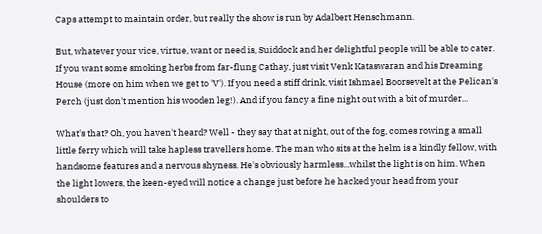Caps attempt to maintain order, but really the show is run by Adalbert Henschmann.

But, whatever your vice, virtue, want or need is, Suiddock and her delightful people will be able to cater. If you want some smoking herbs from far-flung Cathay, just visit Venk Kataswaran and his Dreaming House (more on him when we get to 'V'). If you need a stiff drink, visit Ishmael Boorsevelt at the Pelican's Perch (just don't mention his wooden leg!). And if you fancy a fine night out with a bit of murder...

What's that? Oh, you haven't heard? Well - they say that at night, out of the fog, comes rowing a small little ferry which will take hapless travellers home. The man who sits at the helm is a kindly fellow, with handsome features and a nervous shyness. He's obviously harmless...whilst the light is on him. When the light lowers, the keen-eyed will notice a change just before he hacked your head from your shoulders to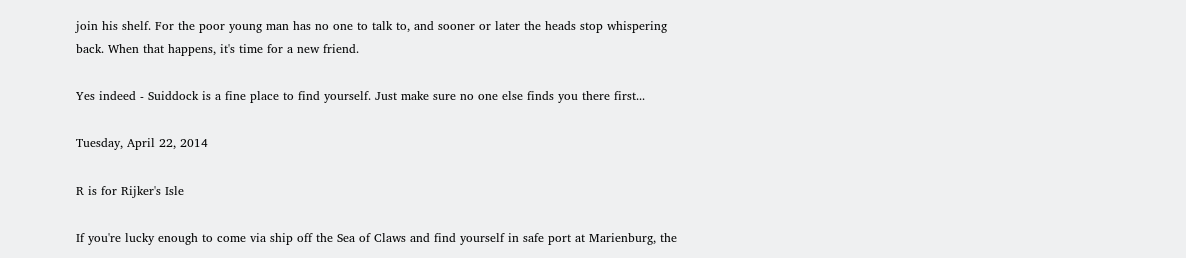join his shelf. For the poor young man has no one to talk to, and sooner or later the heads stop whispering back. When that happens, it's time for a new friend.

Yes indeed - Suiddock is a fine place to find yourself. Just make sure no one else finds you there first...

Tuesday, April 22, 2014

R is for Rijker's Isle

If you're lucky enough to come via ship off the Sea of Claws and find yourself in safe port at Marienburg, the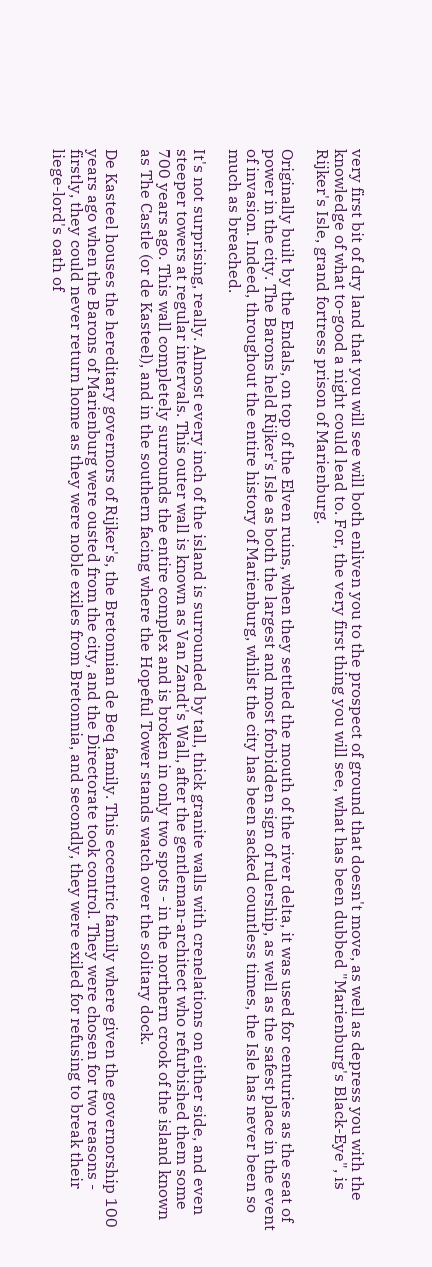very first bit of dry land that you will see will both enliven you to the prospect of ground that doesn't move, as well as depress you with the knowledge of what to-good a night could lead to. For, the very first thing you will see, what has been dubbed "Marienburg's Black-Eye", is Rijker's Isle, grand fortress prison of Marienburg.

Originally built by the Endals, on top of the Elven ruins, when they settled the mouth of the river delta, it was used for centuries as the seat of power in the city. The Barons held Rijker's Isle as both the largest and most forbidden sign of rulership, as well as the safest place in the event of invasion. Indeed, throughout the entire history of Marienburg, whilst the city has been sacked countless times, the Isle has never been so much as breached.

It's not surprising, really. Almost every inch of the island is surrounded by tall, thick granite walls with crenelations on either side, and even steeper towers at regular intervals. This outer wall is known as Van Zandt's Wall, after the gentleman-architect who refurbished them some 700 years ago. This wall completely surrounds the entire complex and is broken in only two spots - in the northern crook of the island known as The Castle (or de Kasteel), and in the southern facing where the Hopeful Tower stands watch over the solitary dock.

De Kasteel houses the hereditary governors of Rijker's, the Bretonnian de Beq family. This eccentric family where given the governorship 100 years ago when the Barons of Marienburg were ousted from the city, and the Directorate took control. They were chosen for two reasons - firstly, they could never return home as they were noble exiles from Bretonnia, and secondly, they were exiled for refusing to break their liege-lord's oath of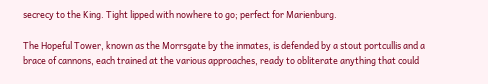secrecy to the King. Tight lipped with nowhere to go; perfect for Marienburg.

The Hopeful Tower, known as the Morrsgate by the inmates, is defended by a stout portcullis and a brace of cannons, each trained at the various approaches, ready to obliterate anything that could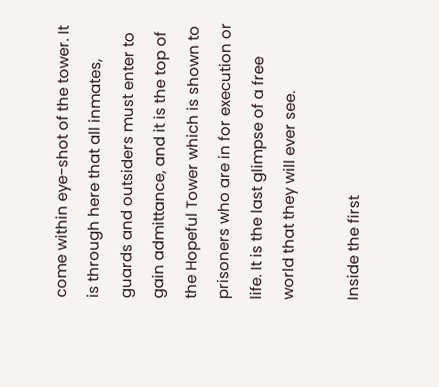come within eye-shot of the tower. It is through here that all inmates, guards and outsiders must enter to gain admittance, and it is the top of the Hopeful Tower which is shown to prisoners who are in for execution or life. It is the last glimpse of a free world that they will ever see.

Inside the first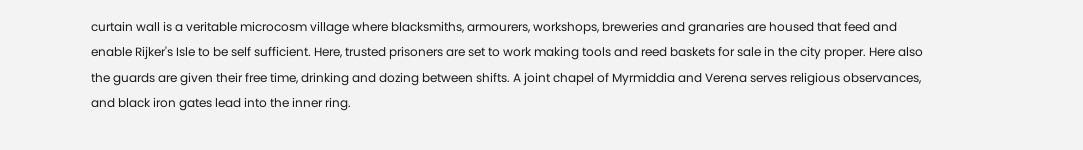curtain wall is a veritable microcosm village where blacksmiths, armourers, workshops, breweries and granaries are housed that feed and enable Rijker's Isle to be self sufficient. Here, trusted prisoners are set to work making tools and reed baskets for sale in the city proper. Here also the guards are given their free time, drinking and dozing between shifts. A joint chapel of Myrmiddia and Verena serves religious observances, and black iron gates lead into the inner ring.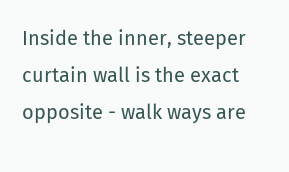Inside the inner, steeper curtain wall is the exact opposite - walk ways are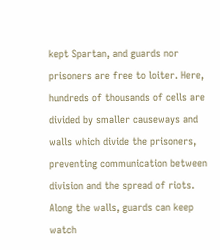kept Spartan, and guards nor prisoners are free to loiter. Here, hundreds of thousands of cells are divided by smaller causeways and walls which divide the prisoners, preventing communication between division and the spread of riots. Along the walls, guards can keep watch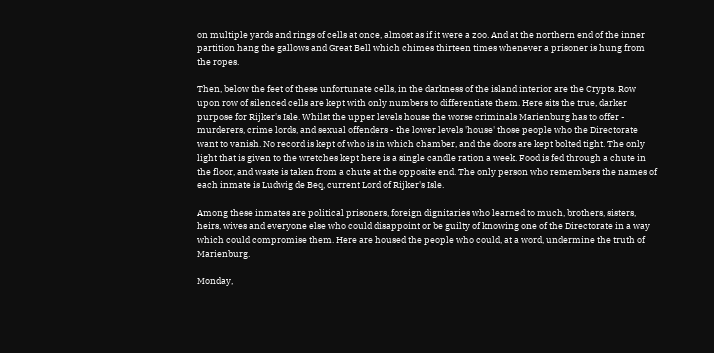on multiple yards and rings of cells at once, almost as if it were a zoo. And at the northern end of the inner partition hang the gallows and Great Bell which chimes thirteen times whenever a prisoner is hung from the ropes.

Then, below the feet of these unfortunate cells, in the darkness of the island interior are the Crypts. Row upon row of silenced cells are kept with only numbers to differentiate them. Here sits the true, darker purpose for Rijker's Isle. Whilst the upper levels house the worse criminals Marienburg has to offer - murderers, crime lords, and sexual offenders - the lower levels 'house' those people who the Directorate want to vanish. No record is kept of who is in which chamber, and the doors are kept bolted tight. The only light that is given to the wretches kept here is a single candle ration a week. Food is fed through a chute in the floor, and waste is taken from a chute at the opposite end. The only person who remembers the names of each inmate is Ludwig de Beq, current Lord of Rijker's Isle.

Among these inmates are political prisoners, foreign dignitaries who learned to much, brothers, sisters, heirs, wives and everyone else who could disappoint or be guilty of knowing one of the Directorate in a way which could compromise them. Here are housed the people who could, at a word, undermine the truth of Marienburg.

Monday,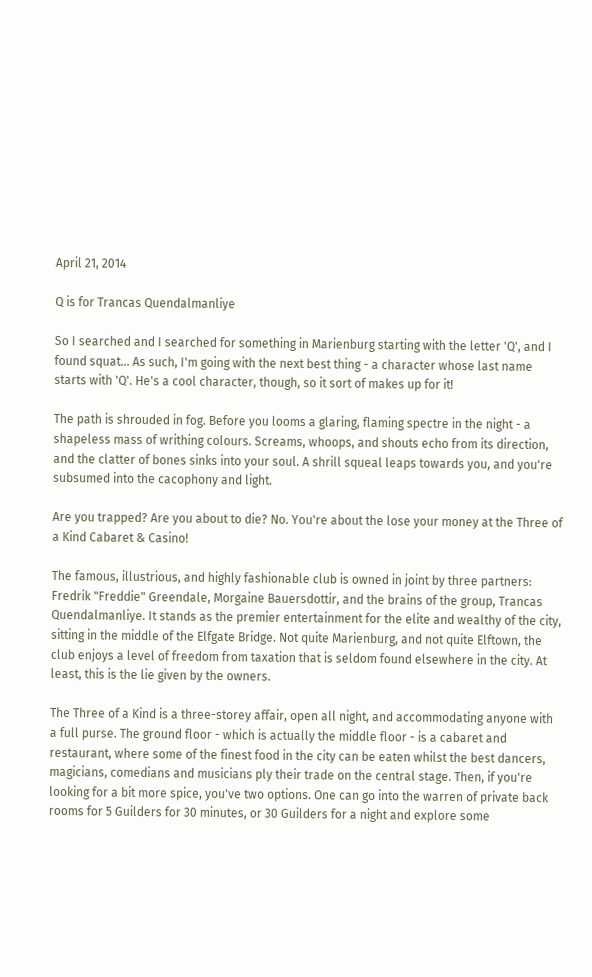April 21, 2014

Q is for Trancas Quendalmanliye

So I searched and I searched for something in Marienburg starting with the letter 'Q', and I found squat... As such, I'm going with the next best thing - a character whose last name starts with 'Q'. He's a cool character, though, so it sort of makes up for it!

The path is shrouded in fog. Before you looms a glaring, flaming spectre in the night - a shapeless mass of writhing colours. Screams, whoops, and shouts echo from its direction, and the clatter of bones sinks into your soul. A shrill squeal leaps towards you, and you're subsumed into the cacophony and light.

Are you trapped? Are you about to die? No. You're about the lose your money at the Three of a Kind Cabaret & Casino!

The famous, illustrious, and highly fashionable club is owned in joint by three partners: Fredrik "Freddie" Greendale, Morgaine Bauersdottir, and the brains of the group, Trancas Quendalmanliye. It stands as the premier entertainment for the elite and wealthy of the city, sitting in the middle of the Elfgate Bridge. Not quite Marienburg, and not quite Elftown, the club enjoys a level of freedom from taxation that is seldom found elsewhere in the city. At least, this is the lie given by the owners.

The Three of a Kind is a three-storey affair, open all night, and accommodating anyone with a full purse. The ground floor - which is actually the middle floor - is a cabaret and restaurant, where some of the finest food in the city can be eaten whilst the best dancers, magicians, comedians and musicians ply their trade on the central stage. Then, if you're looking for a bit more spice, you've two options. One can go into the warren of private back rooms for 5 Guilders for 30 minutes, or 30 Guilders for a night and explore some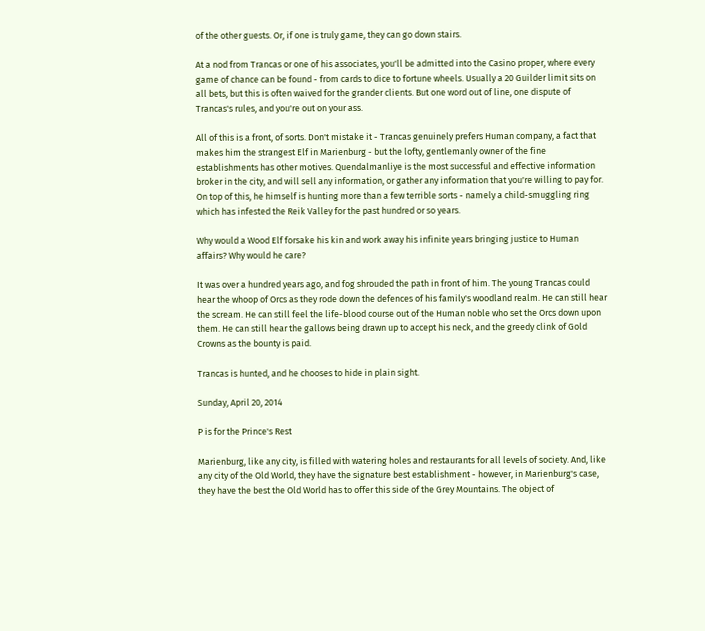of the other guests. Or, if one is truly game, they can go down stairs.

At a nod from Trancas or one of his associates, you'll be admitted into the Casino proper, where every game of chance can be found - from cards to dice to fortune wheels. Usually a 20 Guilder limit sits on all bets, but this is often waived for the grander clients. But one word out of line, one dispute of Trancas's rules, and you're out on your ass.

All of this is a front, of sorts. Don't mistake it - Trancas genuinely prefers Human company, a fact that makes him the strangest Elf in Marienburg - but the lofty, gentlemanly owner of the fine establishments has other motives. Quendalmanliye is the most successful and effective information broker in the city, and will sell any information, or gather any information that you're willing to pay for. On top of this, he himself is hunting more than a few terrible sorts - namely a child-smuggling ring which has infested the Reik Valley for the past hundred or so years.

Why would a Wood Elf forsake his kin and work away his infinite years bringing justice to Human affairs? Why would he care?

It was over a hundred years ago, and fog shrouded the path in front of him. The young Trancas could hear the whoop of Orcs as they rode down the defences of his family's woodland realm. He can still hear the scream. He can still feel the life-blood course out of the Human noble who set the Orcs down upon them. He can still hear the gallows being drawn up to accept his neck, and the greedy clink of Gold Crowns as the bounty is paid.

Trancas is hunted, and he chooses to hide in plain sight.

Sunday, April 20, 2014

P is for the Prince's Rest

Marienburg, like any city, is filled with watering holes and restaurants for all levels of society. And, like any city of the Old World, they have the signature best establishment - however, in Marienburg's case, they have the best the Old World has to offer this side of the Grey Mountains. The object of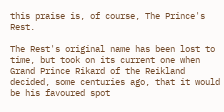this praise is, of course, The Prince's Rest.

The Rest's original name has been lost to time, but took on its current one when Grand Prince Rikard of the Reikland decided, some centuries ago, that it would be his favoured spot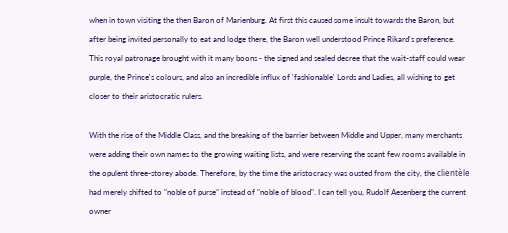when in town visiting the then Baron of Marienburg. At first this caused some insult towards the Baron, but after being invited personally to eat and lodge there, the Baron well understood Prince Rikard's preference. This royal patronage brought with it many boons - the signed and sealed decree that the wait-staff could wear purple, the Prince's colours, and also an incredible influx of 'fashionable' Lords and Ladies, all wishing to get closer to their aristocratic rulers.

With the rise of the Middle Class, and the breaking of the barrier between Middle and Upper, many merchants were adding their own names to the growing waiting lists, and were reserving the scant few rooms available in the opulent three-storey abode. Therefore, by the time the aristocracy was ousted from the city, the clientèle had merely shifted to "noble of purse" instead of "noble of blood". I can tell you, Rudolf Aesenberg the current owner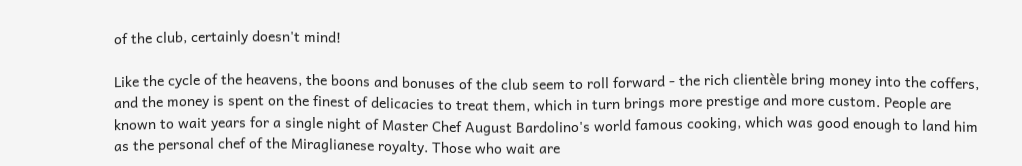of the club, certainly doesn't mind!

Like the cycle of the heavens, the boons and bonuses of the club seem to roll forward - the rich clientèle bring money into the coffers, and the money is spent on the finest of delicacies to treat them, which in turn brings more prestige and more custom. People are known to wait years for a single night of Master Chef August Bardolino's world famous cooking, which was good enough to land him as the personal chef of the Miraglianese royalty. Those who wait are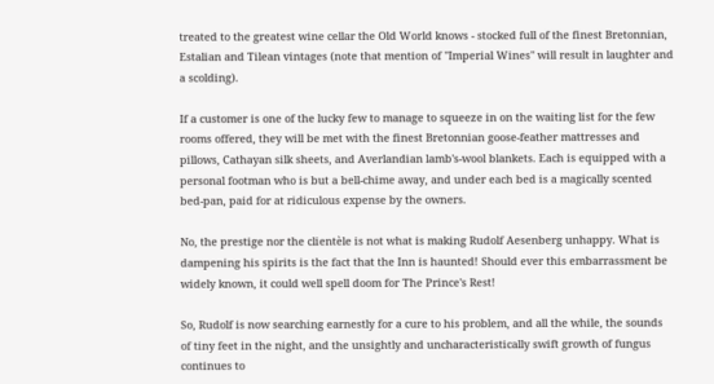treated to the greatest wine cellar the Old World knows - stocked full of the finest Bretonnian, Estalian and Tilean vintages (note that mention of "Imperial Wines" will result in laughter and a scolding).

If a customer is one of the lucky few to manage to squeeze in on the waiting list for the few rooms offered, they will be met with the finest Bretonnian goose-feather mattresses and pillows, Cathayan silk sheets, and Averlandian lamb's-wool blankets. Each is equipped with a personal footman who is but a bell-chime away, and under each bed is a magically scented bed-pan, paid for at ridiculous expense by the owners.

No, the prestige nor the clientèle is not what is making Rudolf Aesenberg unhappy. What is dampening his spirits is the fact that the Inn is haunted! Should ever this embarrassment be widely known, it could well spell doom for The Prince's Rest!

So, Rudolf is now searching earnestly for a cure to his problem, and all the while, the sounds of tiny feet in the night, and the unsightly and uncharacteristically swift growth of fungus continues to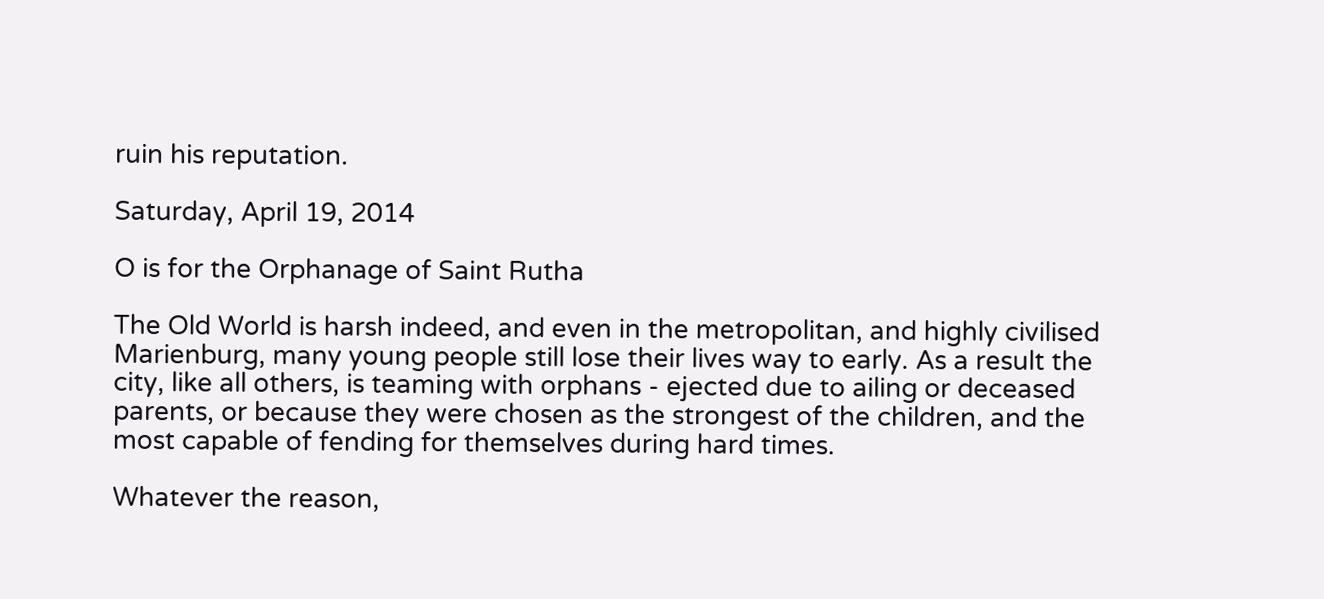ruin his reputation.

Saturday, April 19, 2014

O is for the Orphanage of Saint Rutha

The Old World is harsh indeed, and even in the metropolitan, and highly civilised Marienburg, many young people still lose their lives way to early. As a result the city, like all others, is teaming with orphans - ejected due to ailing or deceased parents, or because they were chosen as the strongest of the children, and the most capable of fending for themselves during hard times.

Whatever the reason,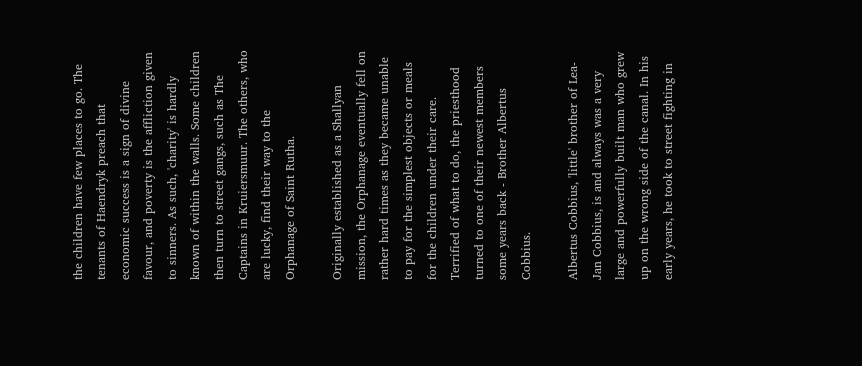the children have few places to go. The tenants of Haendryk preach that economic success is a sign of divine favour, and poverty is the affliction given to sinners. As such, 'charity' is hardly known of within the walls. Some children then turn to street gangs, such as The Captains in Kruiersmuur. The others, who are lucky, find their way to the Orphanage of Saint Rutha.

Originally established as a Shallyan mission, the Orphanage eventually fell on rather hard times as they became unable to pay for the simplest objects or meals for the children under their care. Terrified of what to do, the priesthood turned to one of their newest members some years back - Brother Albertus Cobbius.

Albertus Cobbius, 'little' brother of Lea-Jan Cobbius, is and always was a very large and powerfully built man who grew up on the wrong side of the canal. In his early years, he took to street fighting in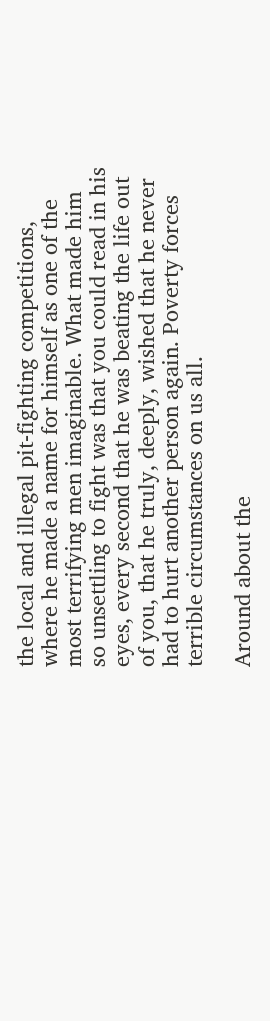the local and illegal pit-fighting competitions, where he made a name for himself as one of the most terrifying men imaginable. What made him so unsettling to fight was that you could read in his eyes, every second that he was beating the life out of you, that he truly, deeply, wished that he never had to hurt another person again. Poverty forces terrible circumstances on us all.

Around about the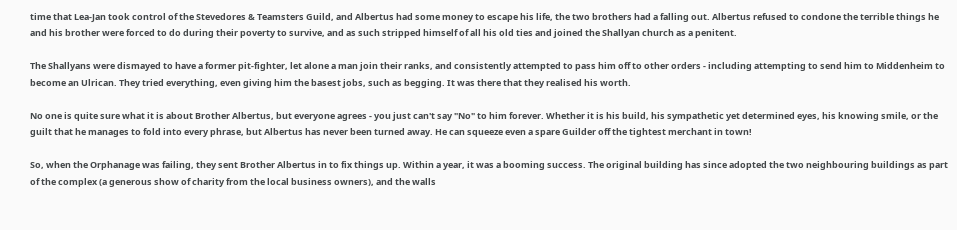time that Lea-Jan took control of the Stevedores & Teamsters Guild, and Albertus had some money to escape his life, the two brothers had a falling out. Albertus refused to condone the terrible things he and his brother were forced to do during their poverty to survive, and as such stripped himself of all his old ties and joined the Shallyan church as a penitent.

The Shallyans were dismayed to have a former pit-fighter, let alone a man join their ranks, and consistently attempted to pass him off to other orders - including attempting to send him to Middenheim to become an Ulrican. They tried everything, even giving him the basest jobs, such as begging. It was there that they realised his worth.

No one is quite sure what it is about Brother Albertus, but everyone agrees - you just can't say "No" to him forever. Whether it is his build, his sympathetic yet determined eyes, his knowing smile, or the guilt that he manages to fold into every phrase, but Albertus has never been turned away. He can squeeze even a spare Guilder off the tightest merchant in town!

So, when the Orphanage was failing, they sent Brother Albertus in to fix things up. Within a year, it was a booming success. The original building has since adopted the two neighbouring buildings as part of the complex (a generous show of charity from the local business owners), and the walls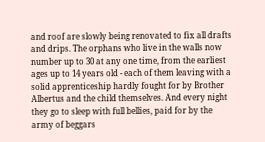and roof are slowly being renovated to fix all drafts and drips. The orphans who live in the walls now number up to 30 at any one time, from the earliest ages up to 14 years old - each of them leaving with a solid apprenticeship hardly fought for by Brother Albertus and the child themselves. And every night they go to sleep with full bellies, paid for by the army of beggars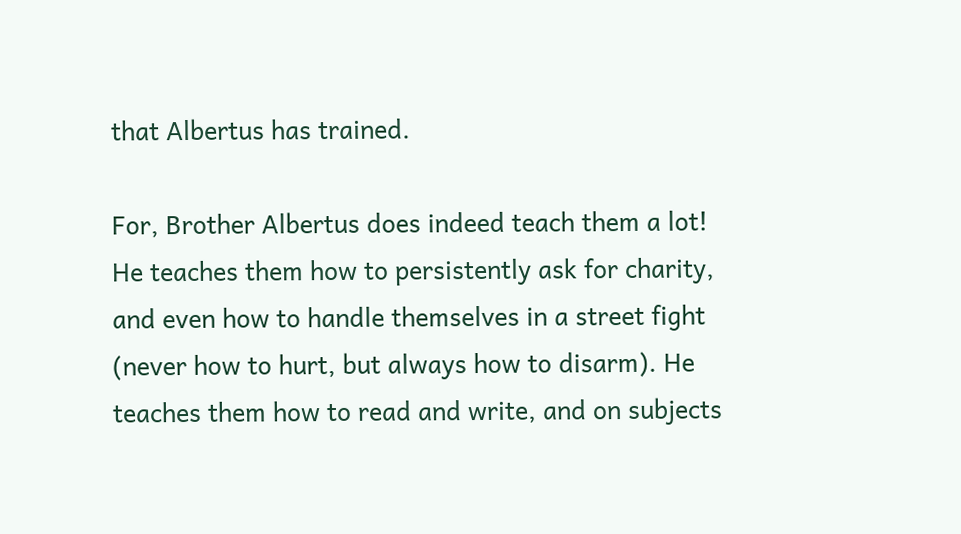that Albertus has trained.

For, Brother Albertus does indeed teach them a lot! He teaches them how to persistently ask for charity, and even how to handle themselves in a street fight (never how to hurt, but always how to disarm). He teaches them how to read and write, and on subjects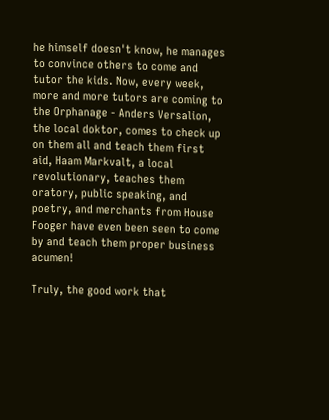he himself doesn't know, he manages to convince others to come and tutor the kids. Now, every week, more and more tutors are coming to the Orphanage - Anders Versalion, the local doktor, comes to check up on them all and teach them first aid, Haam Markvalt, a local revolutionary, teaches them oratory, public speaking, and poetry, and merchants from House Fooger have even been seen to come by and teach them proper business acumen!

Truly, the good work that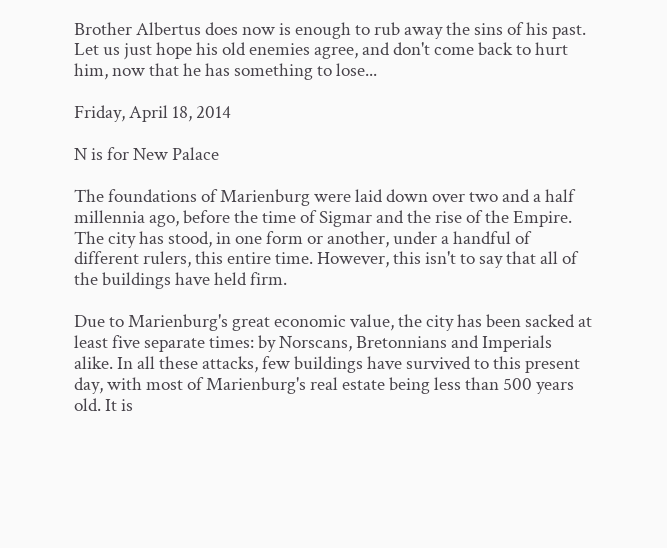Brother Albertus does now is enough to rub away the sins of his past. Let us just hope his old enemies agree, and don't come back to hurt him, now that he has something to lose...

Friday, April 18, 2014

N is for New Palace

The foundations of Marienburg were laid down over two and a half millennia ago, before the time of Sigmar and the rise of the Empire. The city has stood, in one form or another, under a handful of different rulers, this entire time. However, this isn't to say that all of the buildings have held firm.

Due to Marienburg's great economic value, the city has been sacked at least five separate times: by Norscans, Bretonnians and Imperials alike. In all these attacks, few buildings have survived to this present day, with most of Marienburg's real estate being less than 500 years old. It is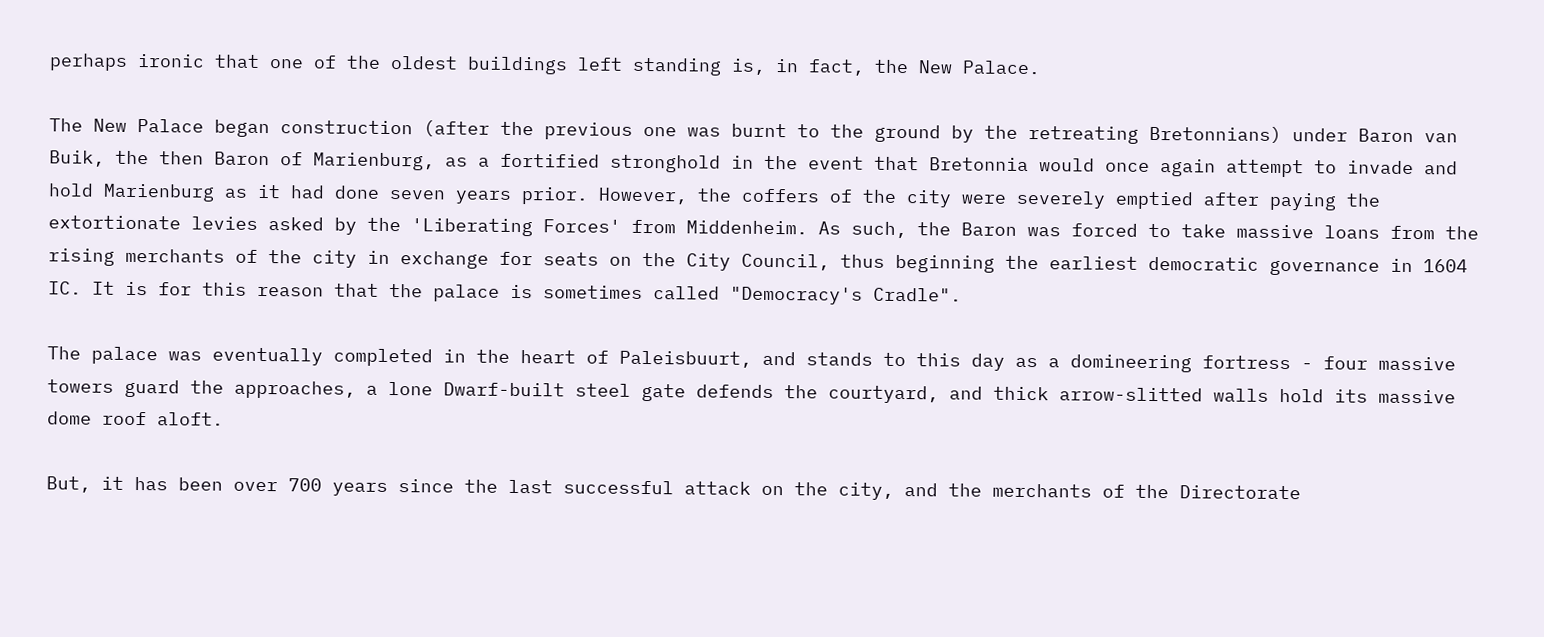perhaps ironic that one of the oldest buildings left standing is, in fact, the New Palace.

The New Palace began construction (after the previous one was burnt to the ground by the retreating Bretonnians) under Baron van Buik, the then Baron of Marienburg, as a fortified stronghold in the event that Bretonnia would once again attempt to invade and hold Marienburg as it had done seven years prior. However, the coffers of the city were severely emptied after paying the extortionate levies asked by the 'Liberating Forces' from Middenheim. As such, the Baron was forced to take massive loans from the rising merchants of the city in exchange for seats on the City Council, thus beginning the earliest democratic governance in 1604 IC. It is for this reason that the palace is sometimes called "Democracy's Cradle".

The palace was eventually completed in the heart of Paleisbuurt, and stands to this day as a domineering fortress - four massive towers guard the approaches, a lone Dwarf-built steel gate defends the courtyard, and thick arrow-slitted walls hold its massive dome roof aloft.

But, it has been over 700 years since the last successful attack on the city, and the merchants of the Directorate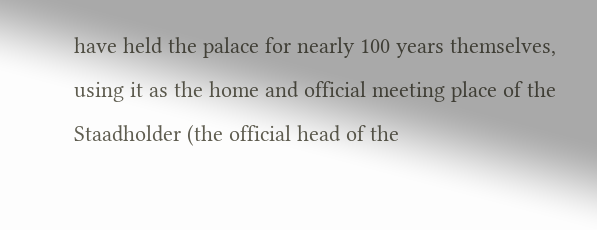have held the palace for nearly 100 years themselves, using it as the home and official meeting place of the Staadholder (the official head of the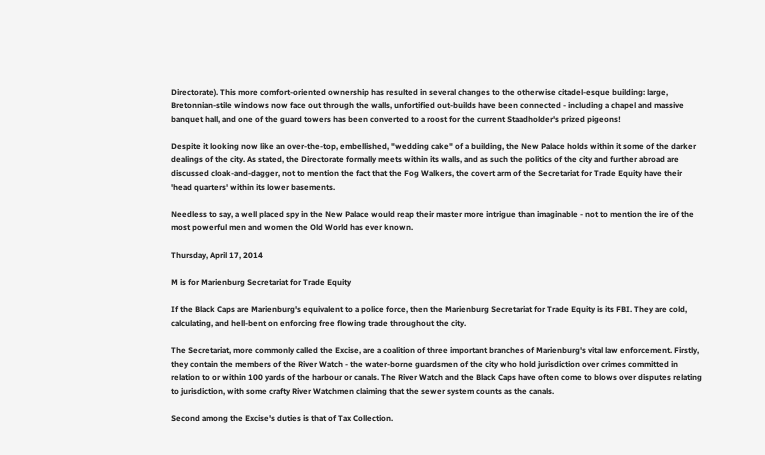Directorate). This more comfort-oriented ownership has resulted in several changes to the otherwise citadel-esque building: large, Bretonnian-stile windows now face out through the walls, unfortified out-builds have been connected - including a chapel and massive banquet hall, and one of the guard towers has been converted to a roost for the current Staadholder's prized pigeons!

Despite it looking now like an over-the-top, embellished, "wedding cake" of a building, the New Palace holds within it some of the darker dealings of the city. As stated, the Directorate formally meets within its walls, and as such the politics of the city and further abroad are discussed cloak-and-dagger, not to mention the fact that the Fog Walkers, the covert arm of the Secretariat for Trade Equity have their 'head quarters' within its lower basements.

Needless to say, a well placed spy in the New Palace would reap their master more intrigue than imaginable - not to mention the ire of the most powerful men and women the Old World has ever known.

Thursday, April 17, 2014

M is for Marienburg Secretariat for Trade Equity

If the Black Caps are Marienburg's equivalent to a police force, then the Marienburg Secretariat for Trade Equity is its FBI. They are cold, calculating, and hell-bent on enforcing free flowing trade throughout the city.

The Secretariat, more commonly called the Excise, are a coalition of three important branches of Marienburg's vital law enforcement. Firstly, they contain the members of the River Watch - the water-borne guardsmen of the city who hold jurisdiction over crimes committed in relation to or within 100 yards of the harbour or canals. The River Watch and the Black Caps have often come to blows over disputes relating to jurisdiction, with some crafty River Watchmen claiming that the sewer system counts as the canals.

Second among the Excise's duties is that of Tax Collection.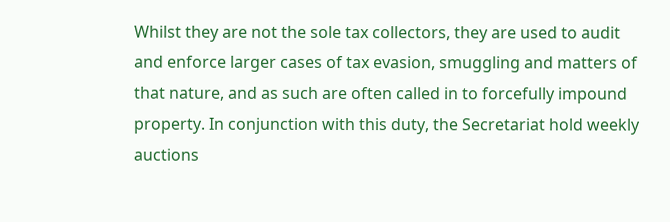Whilst they are not the sole tax collectors, they are used to audit and enforce larger cases of tax evasion, smuggling and matters of that nature, and as such are often called in to forcefully impound property. In conjunction with this duty, the Secretariat hold weekly auctions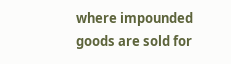where impounded goods are sold for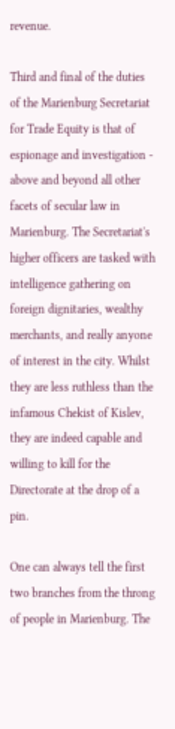revenue.

Third and final of the duties of the Marienburg Secretariat for Trade Equity is that of espionage and investigation - above and beyond all other facets of secular law in Marienburg. The Secretariat's higher officers are tasked with intelligence gathering on foreign dignitaries, wealthy merchants, and really anyone of interest in the city. Whilst they are less ruthless than the infamous Chekist of Kislev, they are indeed capable and willing to kill for the Directorate at the drop of a pin.

One can always tell the first two branches from the throng of people in Marienburg. The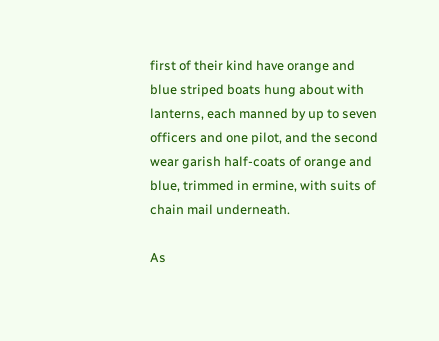first of their kind have orange and blue striped boats hung about with lanterns, each manned by up to seven officers and one pilot, and the second wear garish half-coats of orange and blue, trimmed in ermine, with suits of chain mail underneath.

As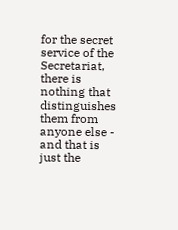for the secret service of the Secretariat, there is nothing that distinguishes them from anyone else - and that is just the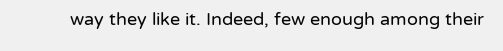way they like it. Indeed, few enough among their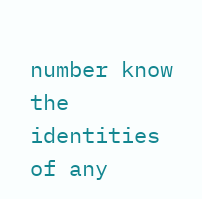number know the identities of any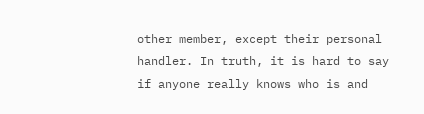other member, except their personal handler. In truth, it is hard to say if anyone really knows who is and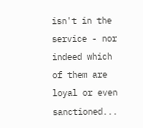isn't in the service - nor indeed which of them are loyal or even sanctioned...